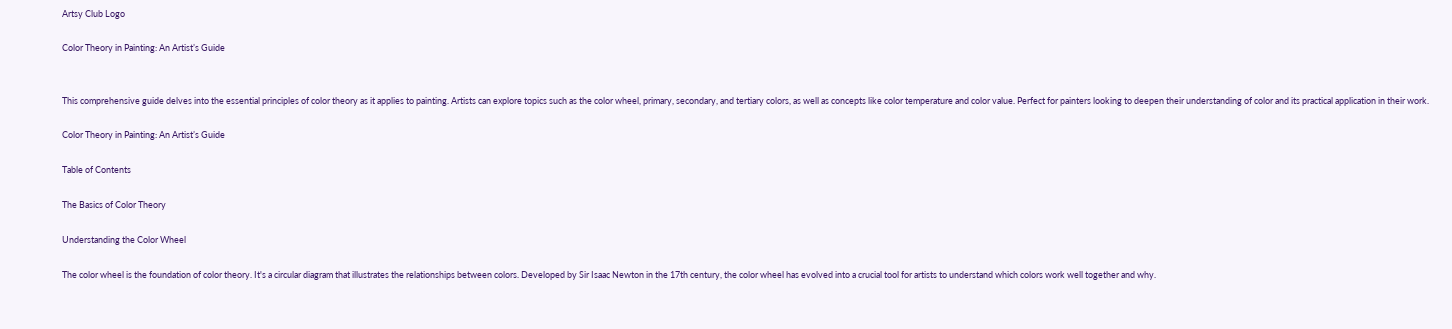Artsy Club Logo

Color Theory in Painting: An Artist’s Guide


This comprehensive guide delves into the essential principles of color theory as it applies to painting. Artists can explore topics such as the color wheel, primary, secondary, and tertiary colors, as well as concepts like color temperature and color value. Perfect for painters looking to deepen their understanding of color and its practical application in their work.

Color Theory in Painting: An Artist’s Guide

Table of Contents

The Basics of Color Theory

Understanding the Color Wheel

The color wheel is the foundation of color theory. It's a circular diagram that illustrates the relationships between colors. Developed by Sir Isaac Newton in the 17th century, the color wheel has evolved into a crucial tool for artists to understand which colors work well together and why.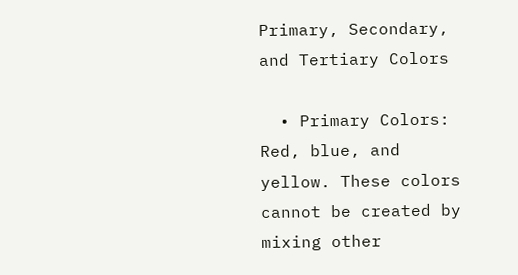Primary, Secondary, and Tertiary Colors

  • Primary Colors: Red, blue, and yellow. These colors cannot be created by mixing other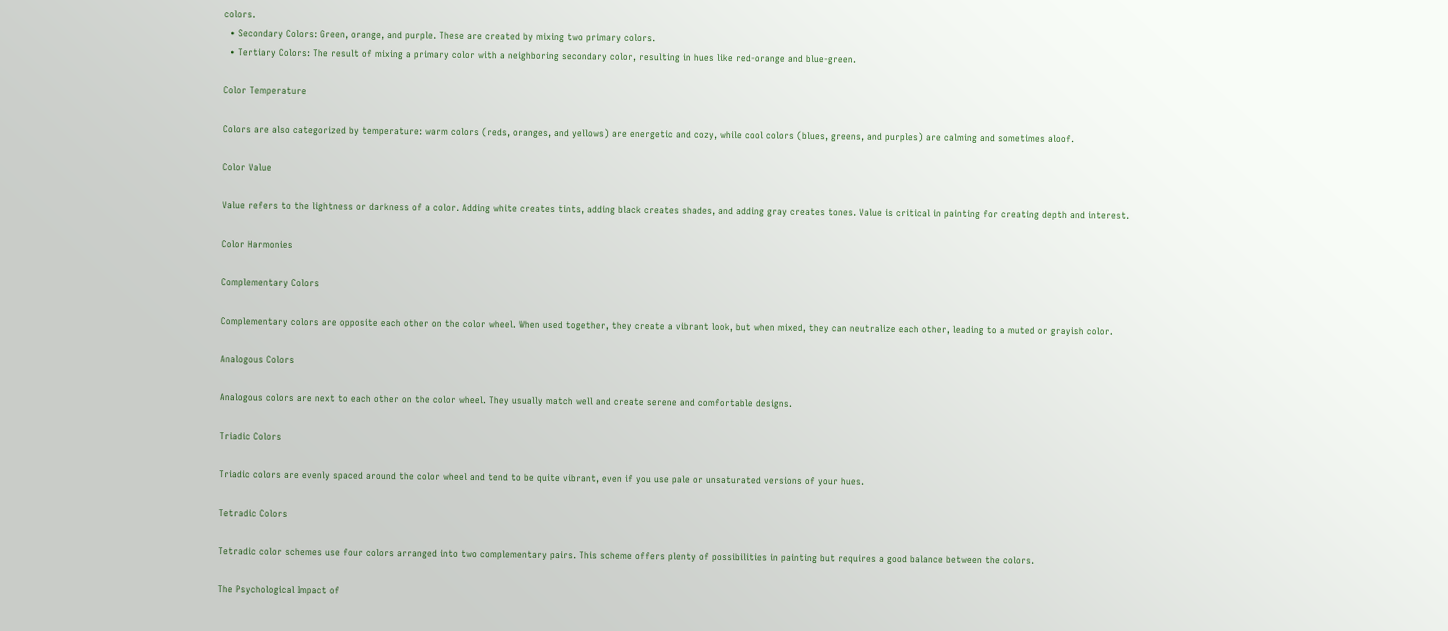colors.
  • Secondary Colors: Green, orange, and purple. These are created by mixing two primary colors.
  • Tertiary Colors: The result of mixing a primary color with a neighboring secondary color, resulting in hues like red-orange and blue-green.

Color Temperature

Colors are also categorized by temperature: warm colors (reds, oranges, and yellows) are energetic and cozy, while cool colors (blues, greens, and purples) are calming and sometimes aloof.

Color Value

Value refers to the lightness or darkness of a color. Adding white creates tints, adding black creates shades, and adding gray creates tones. Value is critical in painting for creating depth and interest.

Color Harmonies

Complementary Colors

Complementary colors are opposite each other on the color wheel. When used together, they create a vibrant look, but when mixed, they can neutralize each other, leading to a muted or grayish color.

Analogous Colors

Analogous colors are next to each other on the color wheel. They usually match well and create serene and comfortable designs.

Triadic Colors

Triadic colors are evenly spaced around the color wheel and tend to be quite vibrant, even if you use pale or unsaturated versions of your hues.

Tetradic Colors

Tetradic color schemes use four colors arranged into two complementary pairs. This scheme offers plenty of possibilities in painting but requires a good balance between the colors.

The Psychological Impact of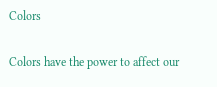Colors

Colors have the power to affect our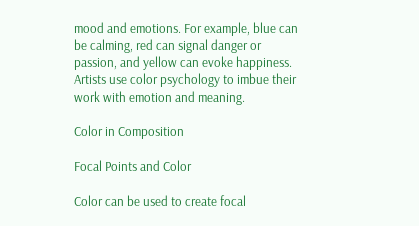mood and emotions. For example, blue can be calming, red can signal danger or passion, and yellow can evoke happiness. Artists use color psychology to imbue their work with emotion and meaning.

Color in Composition

Focal Points and Color

Color can be used to create focal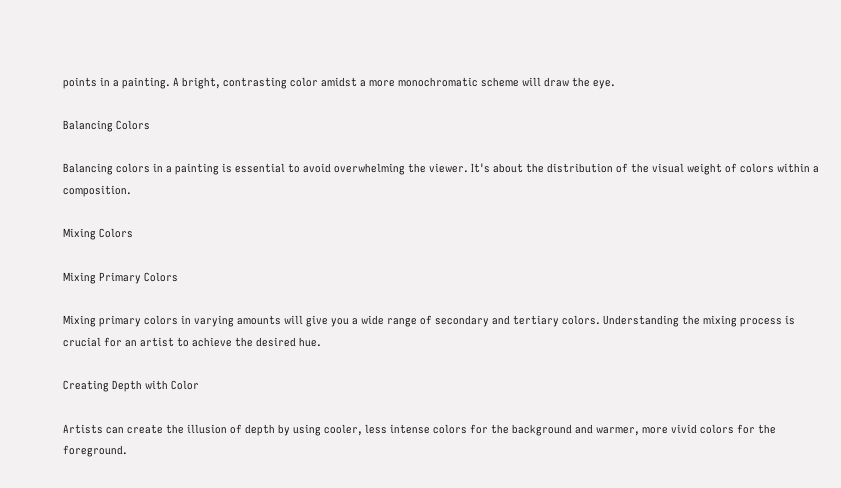points in a painting. A bright, contrasting color amidst a more monochromatic scheme will draw the eye.

Balancing Colors

Balancing colors in a painting is essential to avoid overwhelming the viewer. It's about the distribution of the visual weight of colors within a composition.

Mixing Colors

Mixing Primary Colors

Mixing primary colors in varying amounts will give you a wide range of secondary and tertiary colors. Understanding the mixing process is crucial for an artist to achieve the desired hue.

Creating Depth with Color

Artists can create the illusion of depth by using cooler, less intense colors for the background and warmer, more vivid colors for the foreground.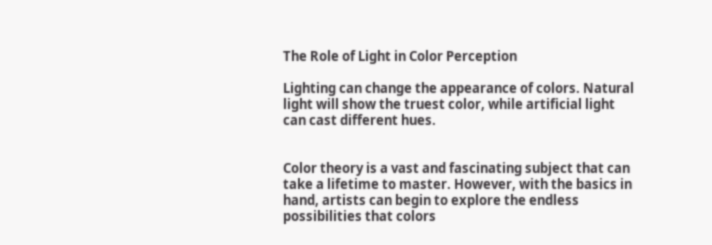The Role of Light in Color Perception

Lighting can change the appearance of colors. Natural light will show the truest color, while artificial light can cast different hues.


Color theory is a vast and fascinating subject that can take a lifetime to master. However, with the basics in hand, artists can begin to explore the endless possibilities that colors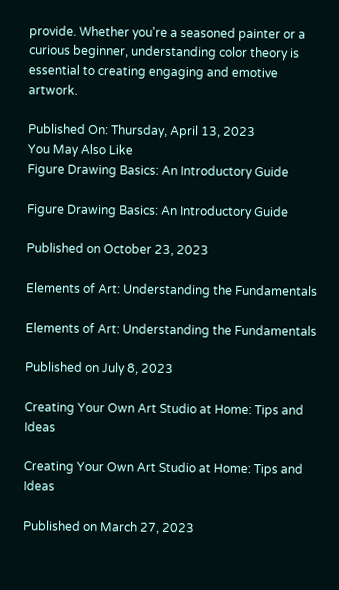provide. Whether you're a seasoned painter or a curious beginner, understanding color theory is essential to creating engaging and emotive artwork.

Published On: Thursday, April 13, 2023
You May Also Like
Figure Drawing Basics: An Introductory Guide

Figure Drawing Basics: An Introductory Guide

Published on October 23, 2023

Elements of Art: Understanding the Fundamentals

Elements of Art: Understanding the Fundamentals

Published on July 8, 2023

Creating Your Own Art Studio at Home: Tips and Ideas

Creating Your Own Art Studio at Home: Tips and Ideas

Published on March 27, 2023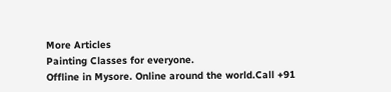More Articles
Painting Classes for everyone.
Offline in Mysore. Online around the world.Call +91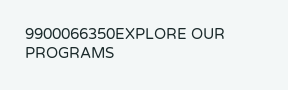9900066350EXPLORE OUR PROGRAMS